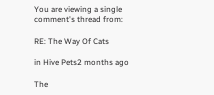You are viewing a single comment's thread from:

RE: The Way Of Cats

in Hive Pets2 months ago

The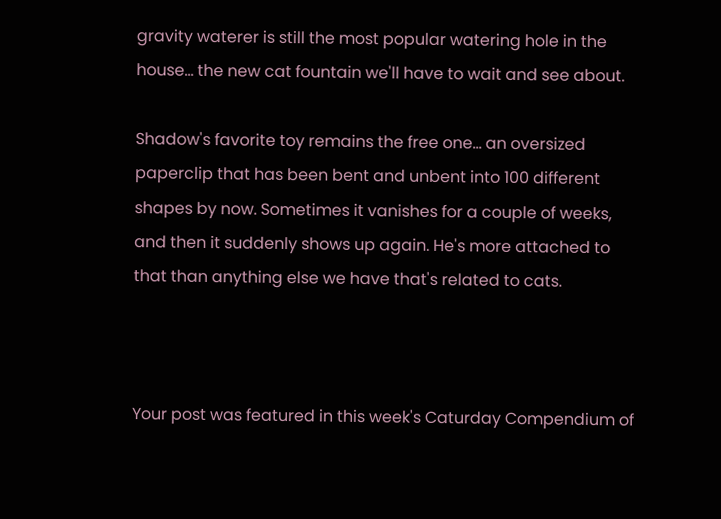gravity waterer is still the most popular watering hole in the house... the new cat fountain we'll have to wait and see about.

Shadow's favorite toy remains the free one... an oversized paperclip that has been bent and unbent into 100 different shapes by now. Sometimes it vanishes for a couple of weeks, and then it suddenly shows up again. He's more attached to that than anything else we have that's related to cats.



Your post was featured in this week's Caturday Compendium of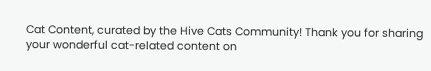Cat Content, curated by the Hive Cats Community! Thank you for sharing your wonderful cat-related content on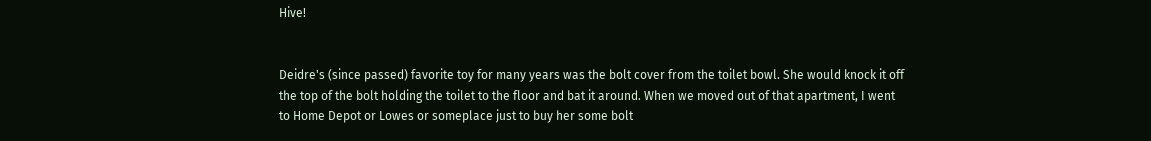Hive!


Deidre's (since passed) favorite toy for many years was the bolt cover from the toilet bowl. She would knock it off the top of the bolt holding the toilet to the floor and bat it around. When we moved out of that apartment, I went to Home Depot or Lowes or someplace just to buy her some bolt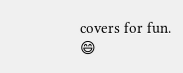covers for fun. 😄